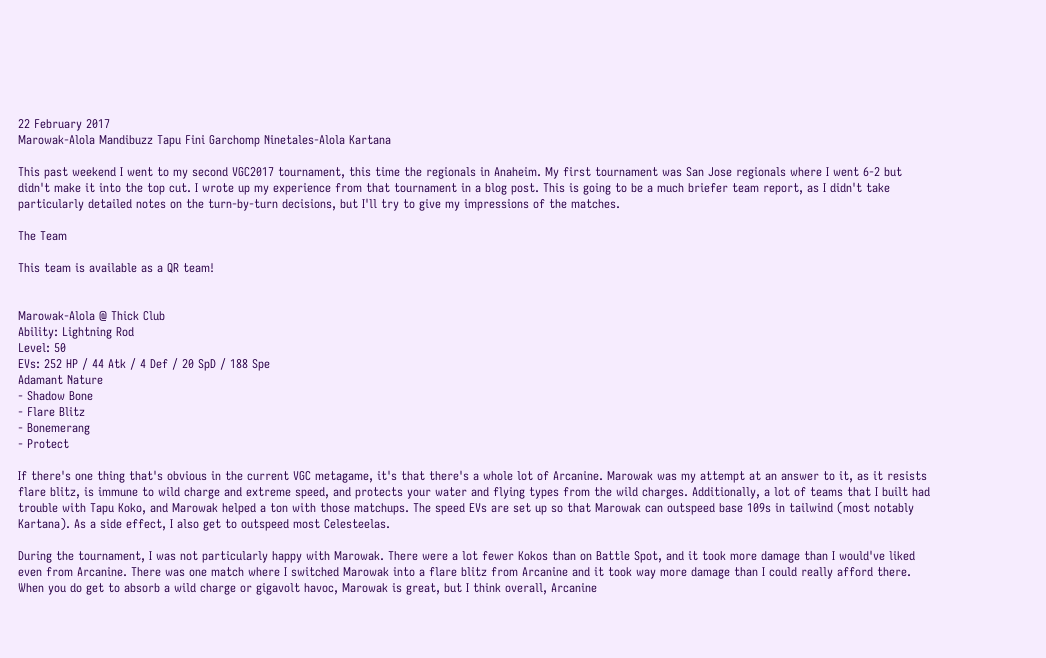22 February 2017
Marowak-Alola Mandibuzz Tapu Fini Garchomp Ninetales-Alola Kartana

This past weekend I went to my second VGC2017 tournament, this time the regionals in Anaheim. My first tournament was San Jose regionals where I went 6-2 but didn't make it into the top cut. I wrote up my experience from that tournament in a blog post. This is going to be a much briefer team report, as I didn't take particularly detailed notes on the turn-by-turn decisions, but I'll try to give my impressions of the matches.

The Team

This team is available as a QR team!


Marowak-Alola @ Thick Club
Ability: Lightning Rod
Level: 50
EVs: 252 HP / 44 Atk / 4 Def / 20 SpD / 188 Spe
Adamant Nature
- Shadow Bone
- Flare Blitz
- Bonemerang
- Protect

If there's one thing that's obvious in the current VGC metagame, it's that there's a whole lot of Arcanine. Marowak was my attempt at an answer to it, as it resists flare blitz, is immune to wild charge and extreme speed, and protects your water and flying types from the wild charges. Additionally, a lot of teams that I built had trouble with Tapu Koko, and Marowak helped a ton with those matchups. The speed EVs are set up so that Marowak can outspeed base 109s in tailwind (most notably Kartana). As a side effect, I also get to outspeed most Celesteelas.

During the tournament, I was not particularly happy with Marowak. There were a lot fewer Kokos than on Battle Spot, and it took more damage than I would've liked even from Arcanine. There was one match where I switched Marowak into a flare blitz from Arcanine and it took way more damage than I could really afford there. When you do get to absorb a wild charge or gigavolt havoc, Marowak is great, but I think overall, Arcanine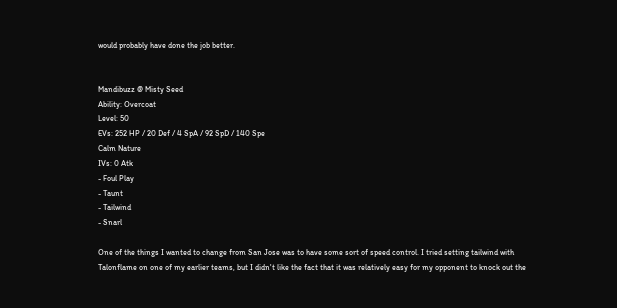would probably have done the job better.


Mandibuzz @ Misty Seed
Ability: Overcoat
Level: 50
EVs: 252 HP / 20 Def / 4 SpA / 92 SpD / 140 Spe
Calm Nature
IVs: 0 Atk
- Foul Play
- Taunt
- Tailwind
- Snarl

One of the things I wanted to change from San Jose was to have some sort of speed control. I tried setting tailwind with Talonflame on one of my earlier teams, but I didn't like the fact that it was relatively easy for my opponent to knock out the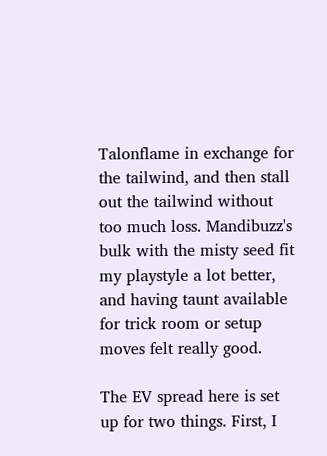Talonflame in exchange for the tailwind, and then stall out the tailwind without too much loss. Mandibuzz's bulk with the misty seed fit my playstyle a lot better, and having taunt available for trick room or setup moves felt really good.

The EV spread here is set up for two things. First, I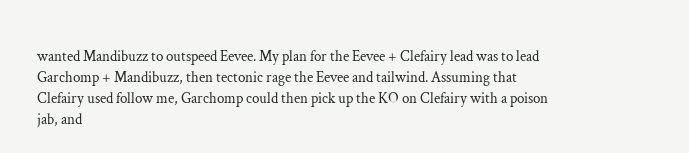wanted Mandibuzz to outspeed Eevee. My plan for the Eevee + Clefairy lead was to lead Garchomp + Mandibuzz, then tectonic rage the Eevee and tailwind. Assuming that Clefairy used follow me, Garchomp could then pick up the KO on Clefairy with a poison jab, and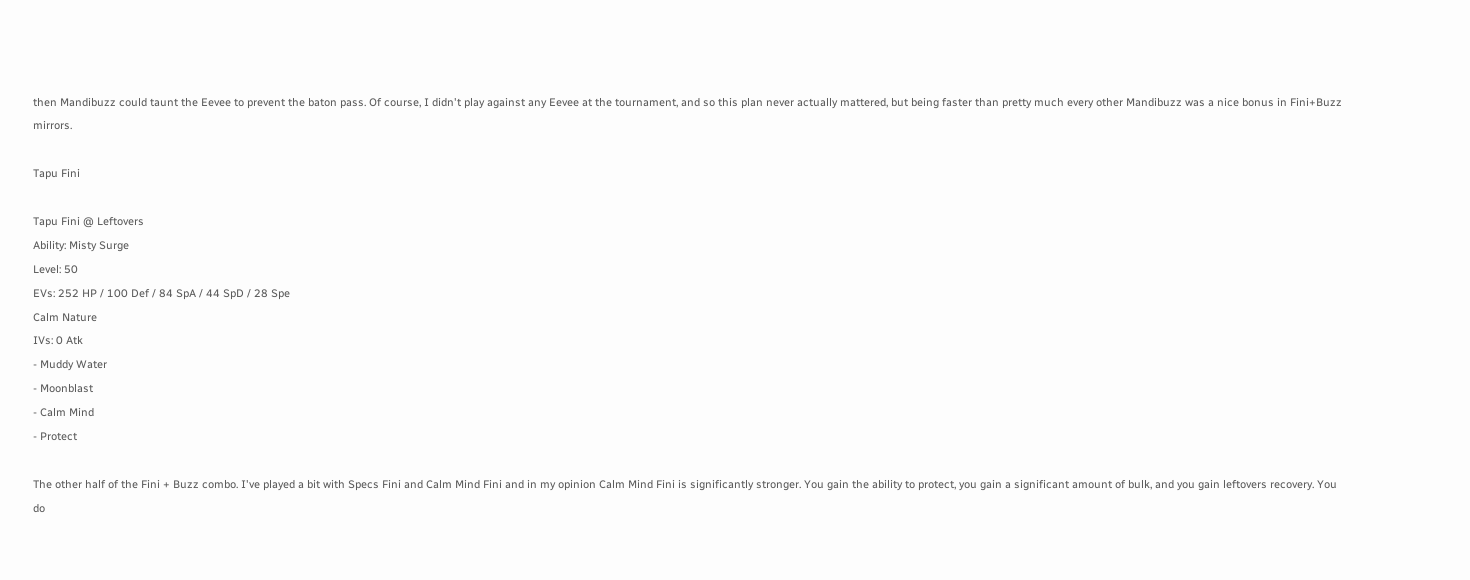then Mandibuzz could taunt the Eevee to prevent the baton pass. Of course, I didn't play against any Eevee at the tournament, and so this plan never actually mattered, but being faster than pretty much every other Mandibuzz was a nice bonus in Fini+Buzz mirrors.

Tapu Fini

Tapu Fini @ Leftovers
Ability: Misty Surge
Level: 50
EVs: 252 HP / 100 Def / 84 SpA / 44 SpD / 28 Spe
Calm Nature
IVs: 0 Atk
- Muddy Water
- Moonblast
- Calm Mind
- Protect

The other half of the Fini + Buzz combo. I've played a bit with Specs Fini and Calm Mind Fini and in my opinion Calm Mind Fini is significantly stronger. You gain the ability to protect, you gain a significant amount of bulk, and you gain leftovers recovery. You do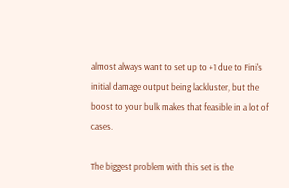almost always want to set up to +1 due to Fini's initial damage output being lackluster, but the boost to your bulk makes that feasible in a lot of cases.

The biggest problem with this set is the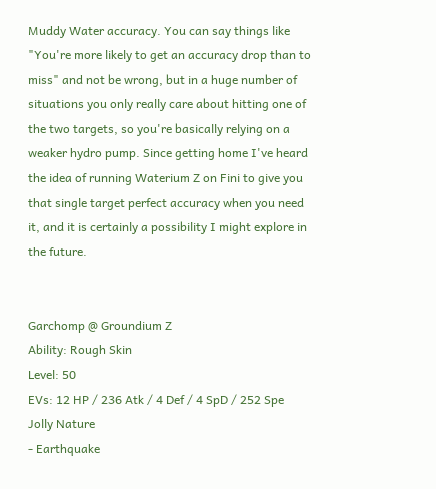Muddy Water accuracy. You can say things like "You're more likely to get an accuracy drop than to miss" and not be wrong, but in a huge number of situations you only really care about hitting one of the two targets, so you're basically relying on a weaker hydro pump. Since getting home I've heard the idea of running Waterium Z on Fini to give you that single target perfect accuracy when you need it, and it is certainly a possibility I might explore in the future.


Garchomp @ Groundium Z
Ability: Rough Skin
Level: 50
EVs: 12 HP / 236 Atk / 4 Def / 4 SpD / 252 Spe
Jolly Nature
- Earthquake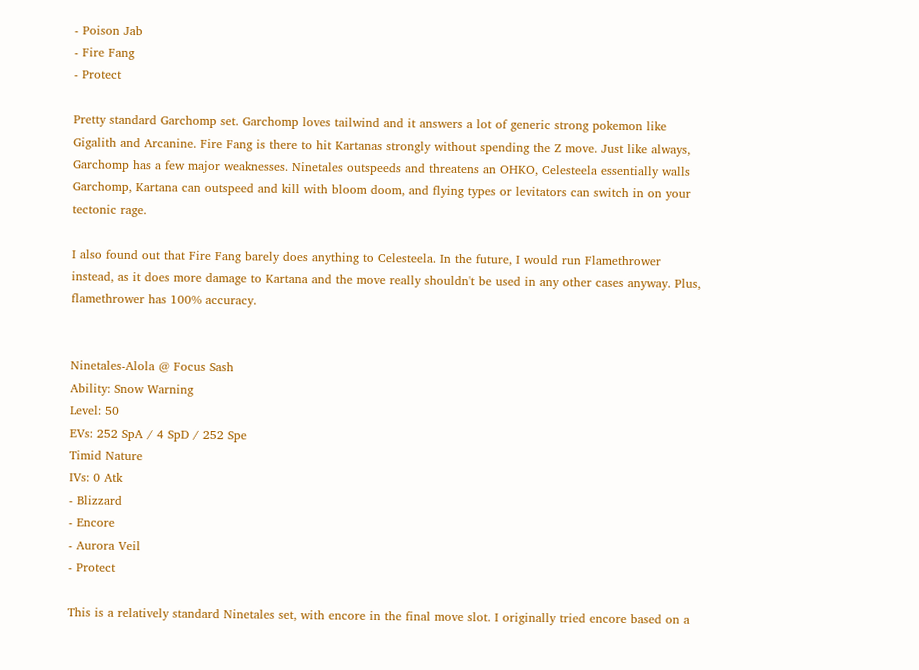- Poison Jab
- Fire Fang
- Protect

Pretty standard Garchomp set. Garchomp loves tailwind and it answers a lot of generic strong pokemon like Gigalith and Arcanine. Fire Fang is there to hit Kartanas strongly without spending the Z move. Just like always, Garchomp has a few major weaknesses. Ninetales outspeeds and threatens an OHKO, Celesteela essentially walls Garchomp, Kartana can outspeed and kill with bloom doom, and flying types or levitators can switch in on your tectonic rage.

I also found out that Fire Fang barely does anything to Celesteela. In the future, I would run Flamethrower instead, as it does more damage to Kartana and the move really shouldn't be used in any other cases anyway. Plus, flamethrower has 100% accuracy.


Ninetales-Alola @ Focus Sash
Ability: Snow Warning
Level: 50
EVs: 252 SpA / 4 SpD / 252 Spe
Timid Nature
IVs: 0 Atk
- Blizzard
- Encore
- Aurora Veil
- Protect

This is a relatively standard Ninetales set, with encore in the final move slot. I originally tried encore based on a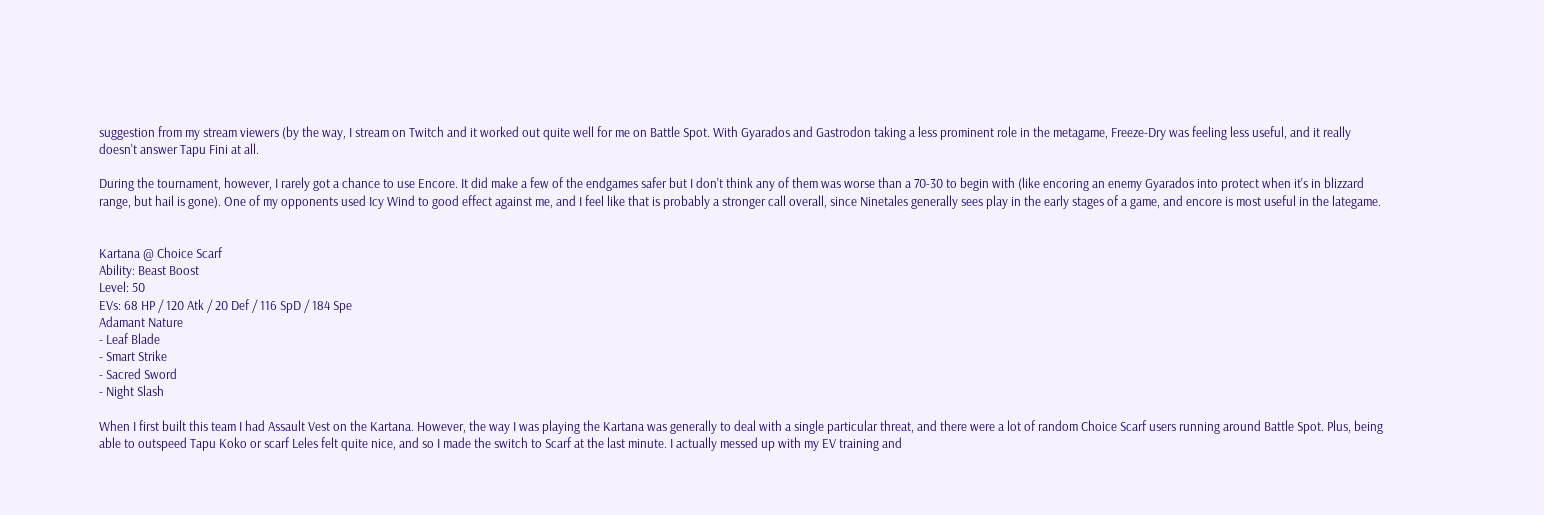suggestion from my stream viewers (by the way, I stream on Twitch and it worked out quite well for me on Battle Spot. With Gyarados and Gastrodon taking a less prominent role in the metagame, Freeze-Dry was feeling less useful, and it really doesn't answer Tapu Fini at all.

During the tournament, however, I rarely got a chance to use Encore. It did make a few of the endgames safer but I don't think any of them was worse than a 70-30 to begin with (like encoring an enemy Gyarados into protect when it's in blizzard range, but hail is gone). One of my opponents used Icy Wind to good effect against me, and I feel like that is probably a stronger call overall, since Ninetales generally sees play in the early stages of a game, and encore is most useful in the lategame.


Kartana @ Choice Scarf
Ability: Beast Boost
Level: 50
EVs: 68 HP / 120 Atk / 20 Def / 116 SpD / 184 Spe
Adamant Nature
- Leaf Blade
- Smart Strike
- Sacred Sword
- Night Slash

When I first built this team I had Assault Vest on the Kartana. However, the way I was playing the Kartana was generally to deal with a single particular threat, and there were a lot of random Choice Scarf users running around Battle Spot. Plus, being able to outspeed Tapu Koko or scarf Leles felt quite nice, and so I made the switch to Scarf at the last minute. I actually messed up with my EV training and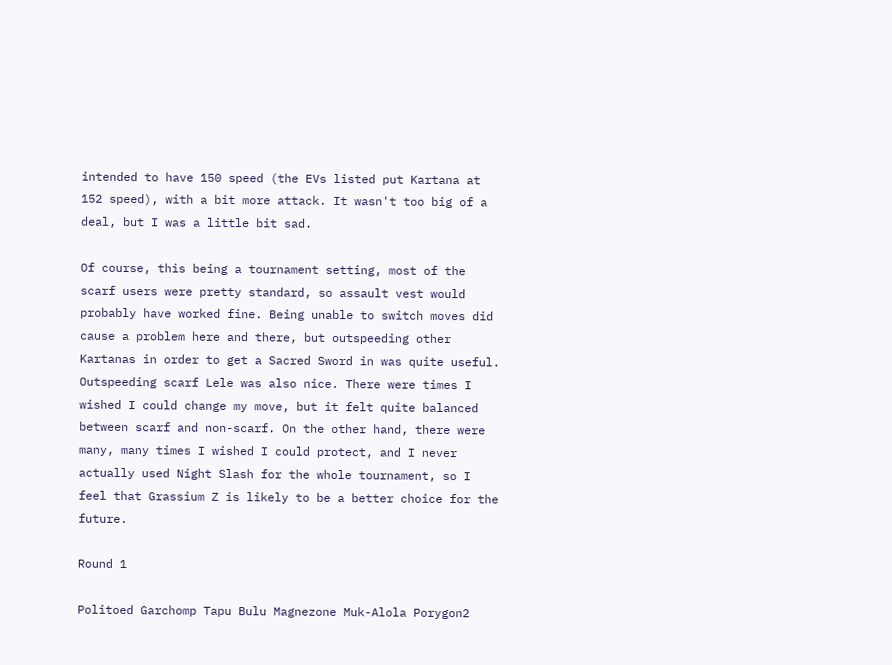intended to have 150 speed (the EVs listed put Kartana at 152 speed), with a bit more attack. It wasn't too big of a deal, but I was a little bit sad.

Of course, this being a tournament setting, most of the scarf users were pretty standard, so assault vest would probably have worked fine. Being unable to switch moves did cause a problem here and there, but outspeeding other Kartanas in order to get a Sacred Sword in was quite useful. Outspeeding scarf Lele was also nice. There were times I wished I could change my move, but it felt quite balanced between scarf and non-scarf. On the other hand, there were many, many times I wished I could protect, and I never actually used Night Slash for the whole tournament, so I feel that Grassium Z is likely to be a better choice for the future.

Round 1

Politoed Garchomp Tapu Bulu Magnezone Muk-Alola Porygon2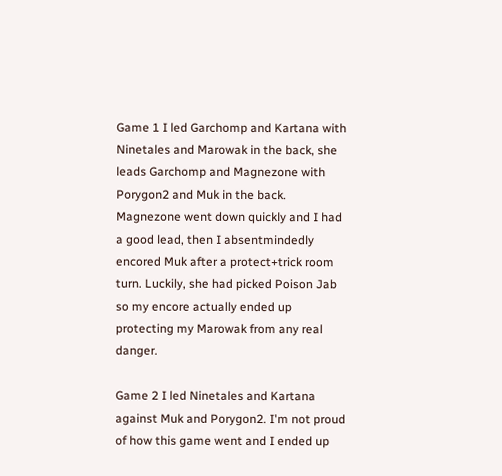Game 1 I led Garchomp and Kartana with Ninetales and Marowak in the back, she leads Garchomp and Magnezone with Porygon2 and Muk in the back. Magnezone went down quickly and I had a good lead, then I absentmindedly encored Muk after a protect+trick room turn. Luckily, she had picked Poison Jab so my encore actually ended up protecting my Marowak from any real danger.

Game 2 I led Ninetales and Kartana against Muk and Porygon2. I'm not proud of how this game went and I ended up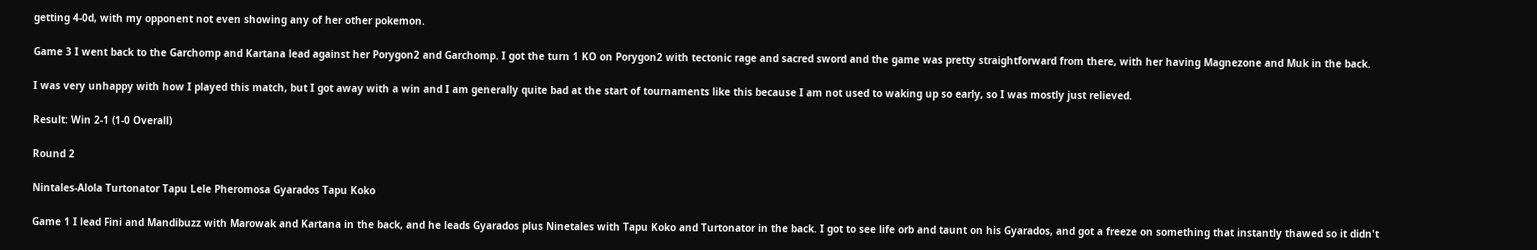getting 4-0d, with my opponent not even showing any of her other pokemon.

Game 3 I went back to the Garchomp and Kartana lead against her Porygon2 and Garchomp. I got the turn 1 KO on Porygon2 with tectonic rage and sacred sword and the game was pretty straightforward from there, with her having Magnezone and Muk in the back.

I was very unhappy with how I played this match, but I got away with a win and I am generally quite bad at the start of tournaments like this because I am not used to waking up so early, so I was mostly just relieved.

Result: Win 2-1 (1-0 Overall)

Round 2

Nintales-Alola Turtonator Tapu Lele Pheromosa Gyarados Tapu Koko

Game 1 I lead Fini and Mandibuzz with Marowak and Kartana in the back, and he leads Gyarados plus Ninetales with Tapu Koko and Turtonator in the back. I got to see life orb and taunt on his Gyarados, and got a freeze on something that instantly thawed so it didn't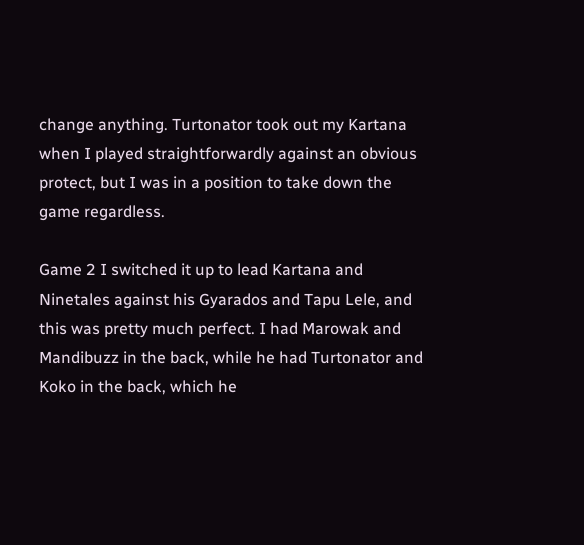change anything. Turtonator took out my Kartana when I played straightforwardly against an obvious protect, but I was in a position to take down the game regardless.

Game 2 I switched it up to lead Kartana and Ninetales against his Gyarados and Tapu Lele, and this was pretty much perfect. I had Marowak and Mandibuzz in the back, while he had Turtonator and Koko in the back, which he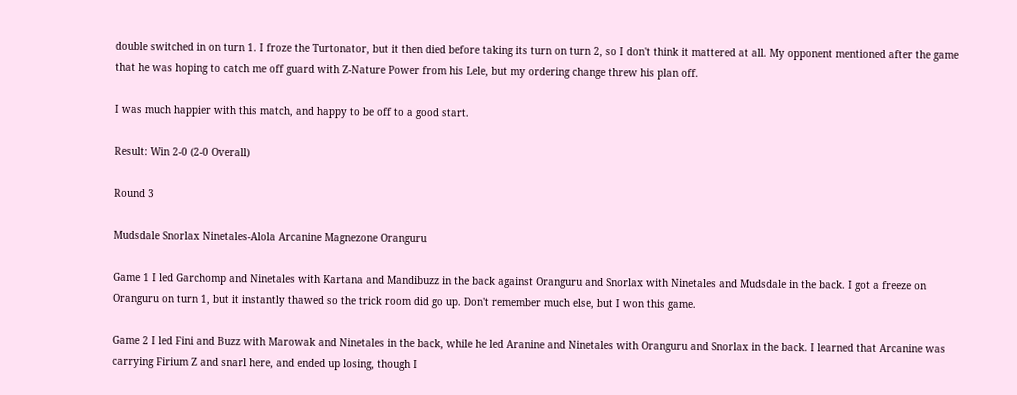double switched in on turn 1. I froze the Turtonator, but it then died before taking its turn on turn 2, so I don't think it mattered at all. My opponent mentioned after the game that he was hoping to catch me off guard with Z-Nature Power from his Lele, but my ordering change threw his plan off.

I was much happier with this match, and happy to be off to a good start.

Result: Win 2-0 (2-0 Overall)

Round 3

Mudsdale Snorlax Ninetales-Alola Arcanine Magnezone Oranguru

Game 1 I led Garchomp and Ninetales with Kartana and Mandibuzz in the back against Oranguru and Snorlax with Ninetales and Mudsdale in the back. I got a freeze on Oranguru on turn 1, but it instantly thawed so the trick room did go up. Don't remember much else, but I won this game.

Game 2 I led Fini and Buzz with Marowak and Ninetales in the back, while he led Aranine and Ninetales with Oranguru and Snorlax in the back. I learned that Arcanine was carrying Firium Z and snarl here, and ended up losing, though I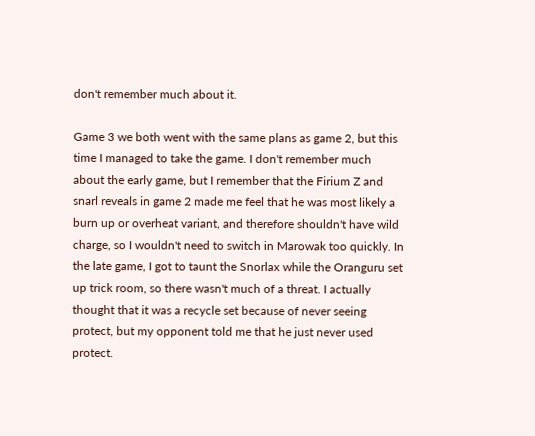don't remember much about it.

Game 3 we both went with the same plans as game 2, but this time I managed to take the game. I don't remember much about the early game, but I remember that the Firium Z and snarl reveals in game 2 made me feel that he was most likely a burn up or overheat variant, and therefore shouldn't have wild charge, so I wouldn't need to switch in Marowak too quickly. In the late game, I got to taunt the Snorlax while the Oranguru set up trick room, so there wasn't much of a threat. I actually thought that it was a recycle set because of never seeing protect, but my opponent told me that he just never used protect.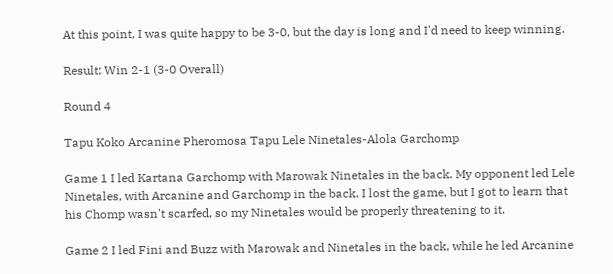At this point, I was quite happy to be 3-0, but the day is long and I'd need to keep winning.

Result: Win 2-1 (3-0 Overall)

Round 4

Tapu Koko Arcanine Pheromosa Tapu Lele Ninetales-Alola Garchomp

Game 1 I led Kartana Garchomp with Marowak Ninetales in the back. My opponent led Lele Ninetales, with Arcanine and Garchomp in the back. I lost the game, but I got to learn that his Chomp wasn't scarfed, so my Ninetales would be properly threatening to it.

Game 2 I led Fini and Buzz with Marowak and Ninetales in the back, while he led Arcanine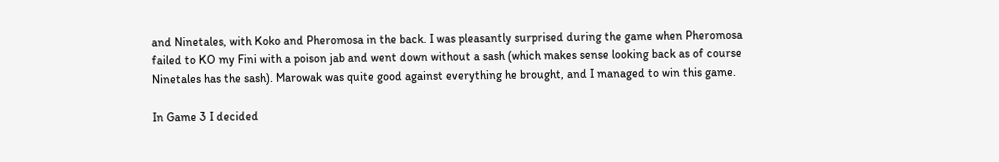and Ninetales, with Koko and Pheromosa in the back. I was pleasantly surprised during the game when Pheromosa failed to KO my Fini with a poison jab and went down without a sash (which makes sense looking back as of course Ninetales has the sash). Marowak was quite good against everything he brought, and I managed to win this game.

In Game 3 I decided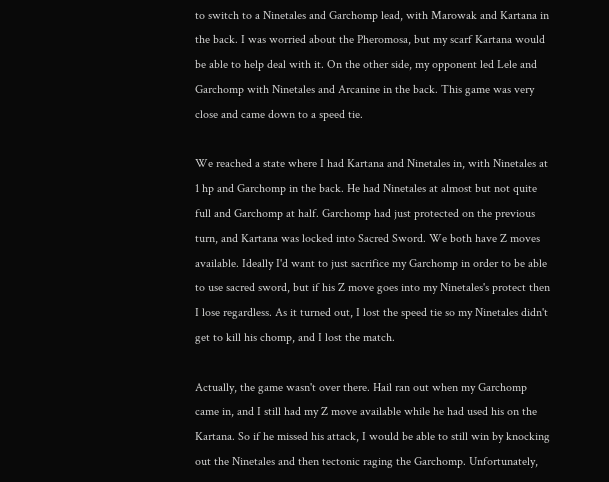to switch to a Ninetales and Garchomp lead, with Marowak and Kartana in the back. I was worried about the Pheromosa, but my scarf Kartana would be able to help deal with it. On the other side, my opponent led Lele and Garchomp with Ninetales and Arcanine in the back. This game was very close and came down to a speed tie.

We reached a state where I had Kartana and Ninetales in, with Ninetales at 1 hp and Garchomp in the back. He had Ninetales at almost but not quite full and Garchomp at half. Garchomp had just protected on the previous turn, and Kartana was locked into Sacred Sword. We both have Z moves available. Ideally I'd want to just sacrifice my Garchomp in order to be able to use sacred sword, but if his Z move goes into my Ninetales's protect then I lose regardless. As it turned out, I lost the speed tie so my Ninetales didn't get to kill his chomp, and I lost the match.

Actually, the game wasn't over there. Hail ran out when my Garchomp came in, and I still had my Z move available while he had used his on the Kartana. So if he missed his attack, I would be able to still win by knocking out the Ninetales and then tectonic raging the Garchomp. Unfortunately,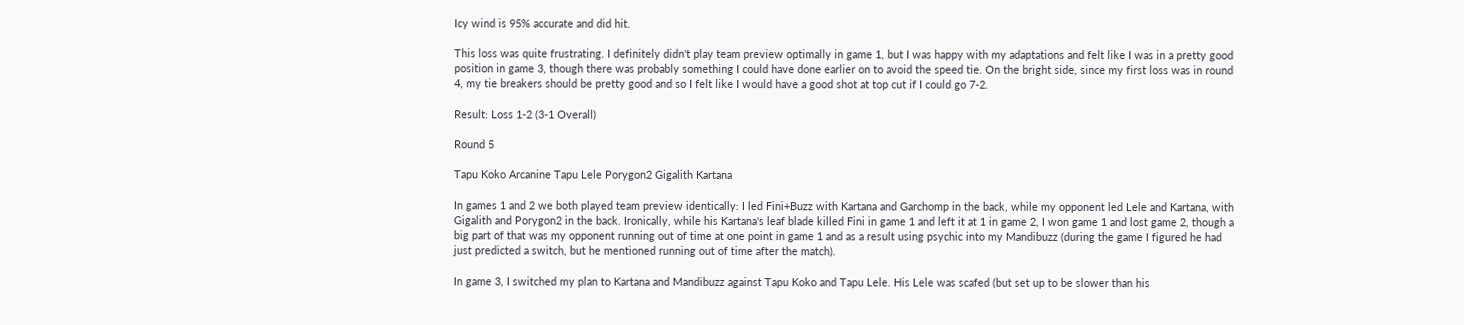Icy wind is 95% accurate and did hit.

This loss was quite frustrating. I definitely didn't play team preview optimally in game 1, but I was happy with my adaptations and felt like I was in a pretty good position in game 3, though there was probably something I could have done earlier on to avoid the speed tie. On the bright side, since my first loss was in round 4, my tie breakers should be pretty good and so I felt like I would have a good shot at top cut if I could go 7-2.

Result: Loss 1-2 (3-1 Overall)

Round 5

Tapu Koko Arcanine Tapu Lele Porygon2 Gigalith Kartana

In games 1 and 2 we both played team preview identically: I led Fini+Buzz with Kartana and Garchomp in the back, while my opponent led Lele and Kartana, with Gigalith and Porygon2 in the back. Ironically, while his Kartana's leaf blade killed Fini in game 1 and left it at 1 in game 2, I won game 1 and lost game 2, though a big part of that was my opponent running out of time at one point in game 1 and as a result using psychic into my Mandibuzz (during the game I figured he had just predicted a switch, but he mentioned running out of time after the match).

In game 3, I switched my plan to Kartana and Mandibuzz against Tapu Koko and Tapu Lele. His Lele was scafed (but set up to be slower than his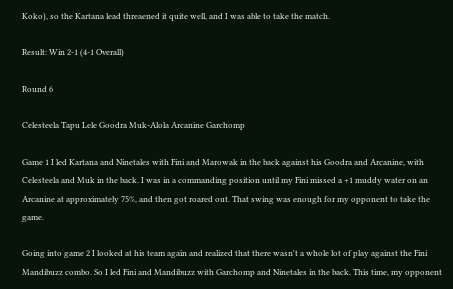Koko), so the Kartana lead threaened it quite well, and I was able to take the match.

Result: Win 2-1 (4-1 Overall)

Round 6

Celesteela Tapu Lele Goodra Muk-Alola Arcanine Garchomp

Game 1 I led Kartana and Ninetales with Fini and Marowak in the back against his Goodra and Arcanine, with Celesteela and Muk in the back. I was in a commanding position until my Fini missed a +1 muddy water on an Arcanine at approximately 75%, and then got roared out. That swing was enough for my opponent to take the game.

Going into game 2 I looked at his team again and realized that there wasn't a whole lot of play against the Fini Mandibuzz combo. So I led Fini and Mandibuzz with Garchomp and Ninetales in the back. This time, my opponent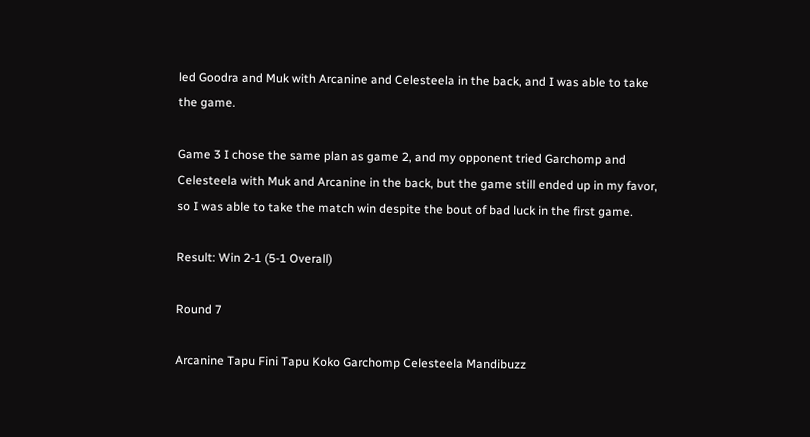led Goodra and Muk with Arcanine and Celesteela in the back, and I was able to take the game.

Game 3 I chose the same plan as game 2, and my opponent tried Garchomp and Celesteela with Muk and Arcanine in the back, but the game still ended up in my favor, so I was able to take the match win despite the bout of bad luck in the first game.

Result: Win 2-1 (5-1 Overall)

Round 7

Arcanine Tapu Fini Tapu Koko Garchomp Celesteela Mandibuzz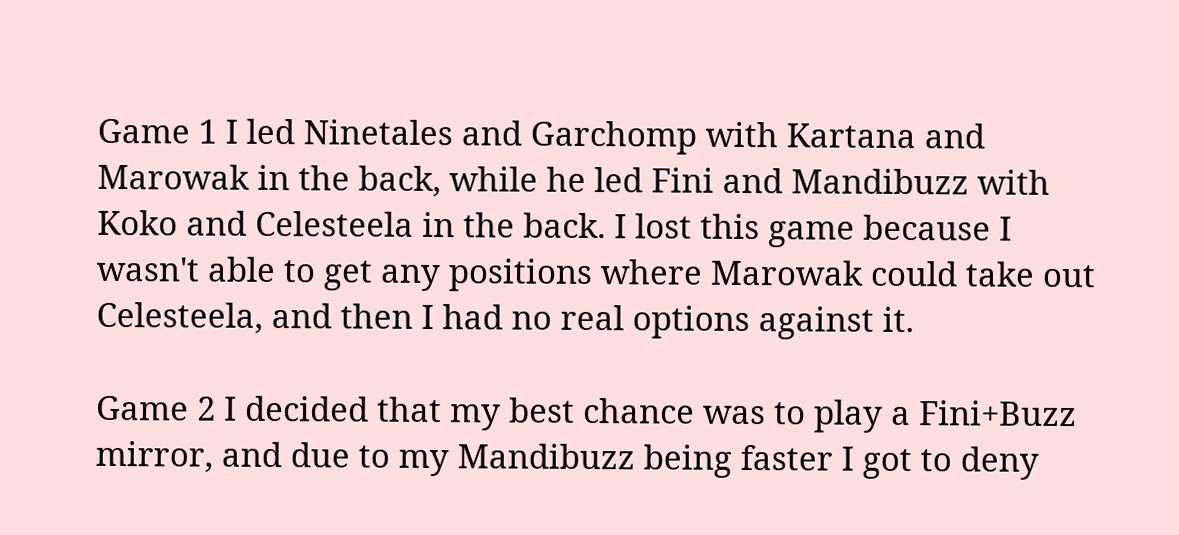Game 1 I led Ninetales and Garchomp with Kartana and Marowak in the back, while he led Fini and Mandibuzz with Koko and Celesteela in the back. I lost this game because I wasn't able to get any positions where Marowak could take out Celesteela, and then I had no real options against it.

Game 2 I decided that my best chance was to play a Fini+Buzz mirror, and due to my Mandibuzz being faster I got to deny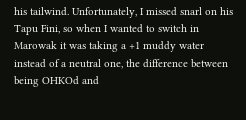his tailwind. Unfortunately, I missed snarl on his Tapu Fini, so when I wanted to switch in Marowak it was taking a +1 muddy water instead of a neutral one, the difference between being OHKOd and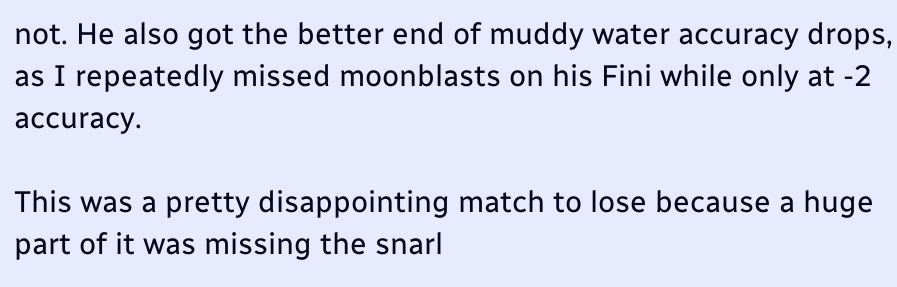not. He also got the better end of muddy water accuracy drops, as I repeatedly missed moonblasts on his Fini while only at -2 accuracy.

This was a pretty disappointing match to lose because a huge part of it was missing the snarl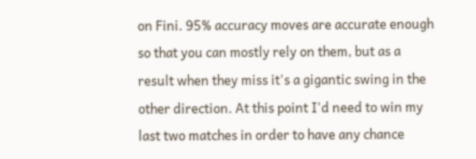on Fini. 95% accuracy moves are accurate enough so that you can mostly rely on them, but as a result when they miss it's a gigantic swing in the other direction. At this point I'd need to win my last two matches in order to have any chance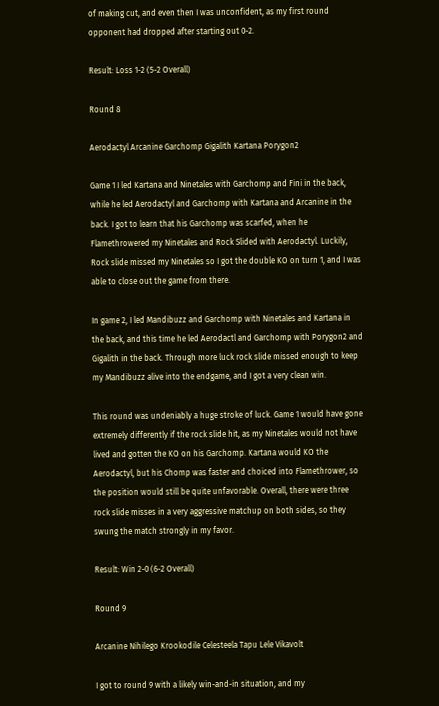of making cut, and even then I was unconfident, as my first round opponent had dropped after starting out 0-2.

Result: Loss 1-2 (5-2 Overall)

Round 8

Aerodactyl Arcanine Garchomp Gigalith Kartana Porygon2

Game 1 I led Kartana and Ninetales with Garchomp and Fini in the back, while he led Aerodactyl and Garchomp with Kartana and Arcanine in the back. I got to learn that his Garchomp was scarfed, when he Flamethrowered my Ninetales and Rock Slided with Aerodactyl. Luckily, Rock slide missed my Ninetales so I got the double KO on turn 1, and I was able to close out the game from there.

In game 2, I led Mandibuzz and Garchomp with Ninetales and Kartana in the back, and this time he led Aerodactl and Garchomp with Porygon2 and Gigalith in the back. Through more luck rock slide missed enough to keep my Mandibuzz alive into the endgame, and I got a very clean win.

This round was undeniably a huge stroke of luck. Game 1 would have gone extremely differently if the rock slide hit, as my Ninetales would not have lived and gotten the KO on his Garchomp. Kartana would KO the Aerodactyl, but his Chomp was faster and choiced into Flamethrower, so the position would still be quite unfavorable. Overall, there were three rock slide misses in a very aggressive matchup on both sides, so they swung the match strongly in my favor.

Result: Win 2-0 (6-2 Overall)

Round 9

Arcanine Nihilego Krookodile Celesteela Tapu Lele Vikavolt

I got to round 9 with a likely win-and-in situation, and my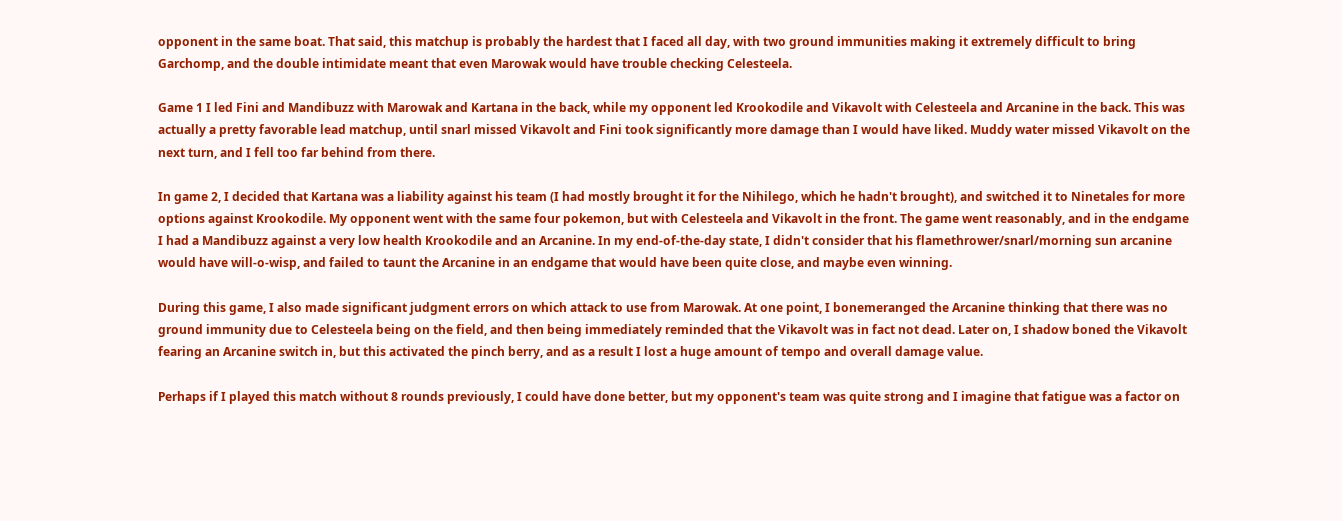opponent in the same boat. That said, this matchup is probably the hardest that I faced all day, with two ground immunities making it extremely difficult to bring Garchomp, and the double intimidate meant that even Marowak would have trouble checking Celesteela.

Game 1 I led Fini and Mandibuzz with Marowak and Kartana in the back, while my opponent led Krookodile and Vikavolt with Celesteela and Arcanine in the back. This was actually a pretty favorable lead matchup, until snarl missed Vikavolt and Fini took significantly more damage than I would have liked. Muddy water missed Vikavolt on the next turn, and I fell too far behind from there.

In game 2, I decided that Kartana was a liability against his team (I had mostly brought it for the Nihilego, which he hadn't brought), and switched it to Ninetales for more options against Krookodile. My opponent went with the same four pokemon, but with Celesteela and Vikavolt in the front. The game went reasonably, and in the endgame I had a Mandibuzz against a very low health Krookodile and an Arcanine. In my end-of-the-day state, I didn't consider that his flamethrower/snarl/morning sun arcanine would have will-o-wisp, and failed to taunt the Arcanine in an endgame that would have been quite close, and maybe even winning.

During this game, I also made significant judgment errors on which attack to use from Marowak. At one point, I bonemeranged the Arcanine thinking that there was no ground immunity due to Celesteela being on the field, and then being immediately reminded that the Vikavolt was in fact not dead. Later on, I shadow boned the Vikavolt fearing an Arcanine switch in, but this activated the pinch berry, and as a result I lost a huge amount of tempo and overall damage value.

Perhaps if I played this match without 8 rounds previously, I could have done better, but my opponent's team was quite strong and I imagine that fatigue was a factor on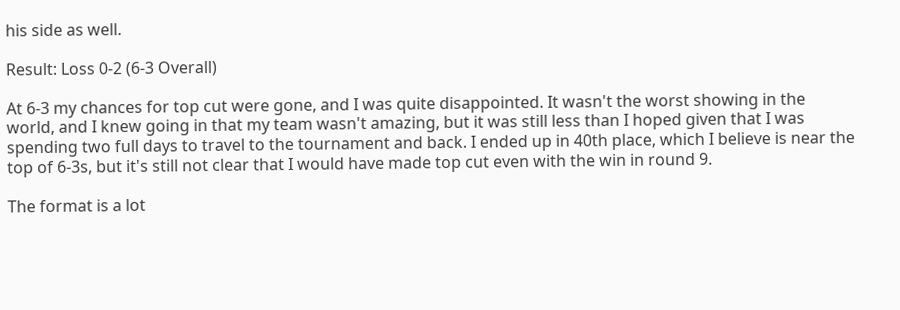his side as well.

Result: Loss 0-2 (6-3 Overall)

At 6-3 my chances for top cut were gone, and I was quite disappointed. It wasn't the worst showing in the world, and I knew going in that my team wasn't amazing, but it was still less than I hoped given that I was spending two full days to travel to the tournament and back. I ended up in 40th place, which I believe is near the top of 6-3s, but it's still not clear that I would have made top cut even with the win in round 9.

The format is a lot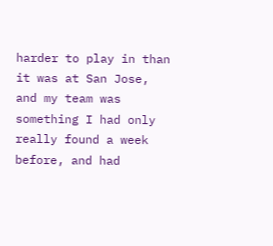harder to play in than it was at San Jose, and my team was something I had only really found a week before, and had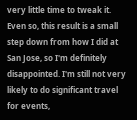very little time to tweak it. Even so, this result is a small step down from how I did at San Jose, so I'm definitely disappointed. I'm still not very likely to do significant travel for events,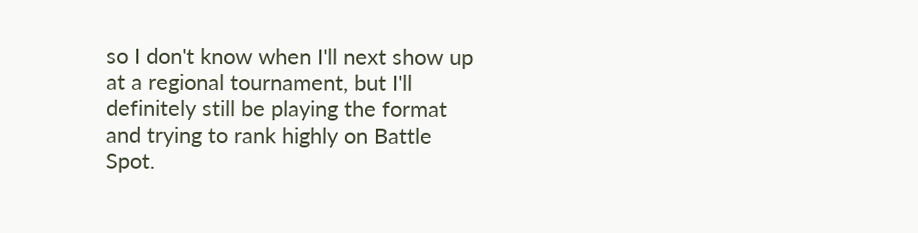so I don't know when I'll next show up at a regional tournament, but I'll definitely still be playing the format and trying to rank highly on Battle Spot.